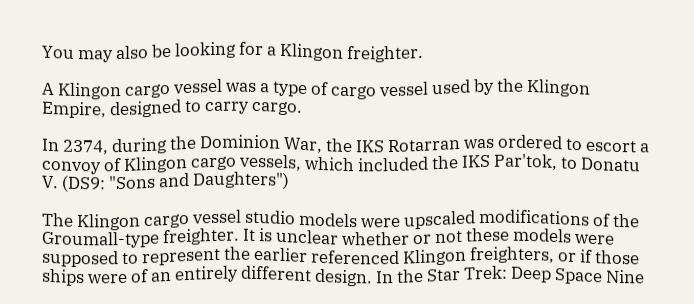You may also be looking for a Klingon freighter.

A Klingon cargo vessel was a type of cargo vessel used by the Klingon Empire, designed to carry cargo.

In 2374, during the Dominion War, the IKS Rotarran was ordered to escort a convoy of Klingon cargo vessels, which included the IKS Par'tok, to Donatu V. (DS9: "Sons and Daughters")

The Klingon cargo vessel studio models were upscaled modifications of the Groumall-type freighter. It is unclear whether or not these models were supposed to represent the earlier referenced Klingon freighters, or if those ships were of an entirely different design. In the Star Trek: Deep Space Nine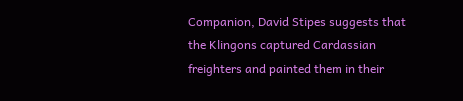Companion, David Stipes suggests that the Klingons captured Cardassian freighters and painted them in their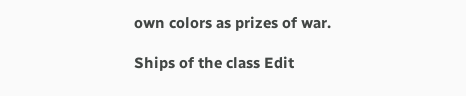own colors as prizes of war.

Ships of the class Edit